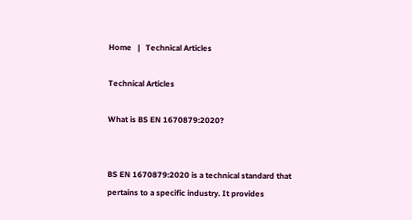Home   |   Technical Articles

Technical Articles

What is BS EN 1670879:2020?


BS EN 1670879:2020 is a technical standard that pertains to a specific industry. It provides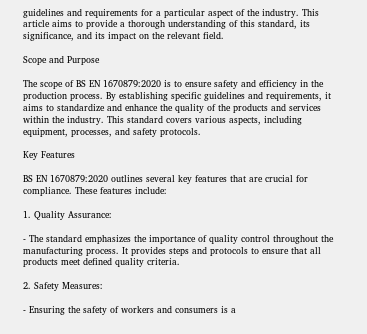guidelines and requirements for a particular aspect of the industry. This article aims to provide a thorough understanding of this standard, its significance, and its impact on the relevant field.

Scope and Purpose

The scope of BS EN 1670879:2020 is to ensure safety and efficiency in the production process. By establishing specific guidelines and requirements, it aims to standardize and enhance the quality of the products and services within the industry. This standard covers various aspects, including equipment, processes, and safety protocols.

Key Features

BS EN 1670879:2020 outlines several key features that are crucial for compliance. These features include:

1. Quality Assurance:

- The standard emphasizes the importance of quality control throughout the manufacturing process. It provides steps and protocols to ensure that all products meet defined quality criteria.

2. Safety Measures:

- Ensuring the safety of workers and consumers is a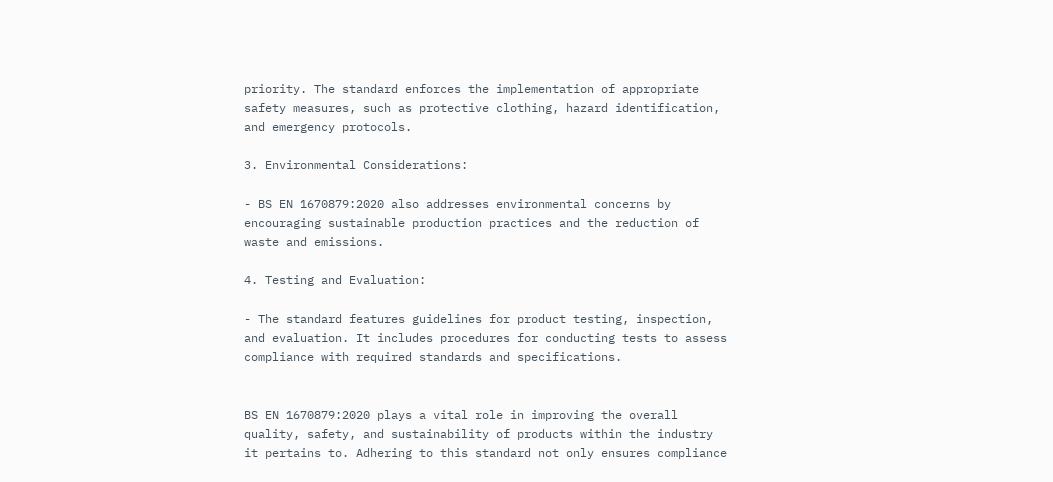priority. The standard enforces the implementation of appropriate safety measures, such as protective clothing, hazard identification, and emergency protocols.

3. Environmental Considerations:

- BS EN 1670879:2020 also addresses environmental concerns by encouraging sustainable production practices and the reduction of waste and emissions.

4. Testing and Evaluation:

- The standard features guidelines for product testing, inspection, and evaluation. It includes procedures for conducting tests to assess compliance with required standards and specifications.


BS EN 1670879:2020 plays a vital role in improving the overall quality, safety, and sustainability of products within the industry it pertains to. Adhering to this standard not only ensures compliance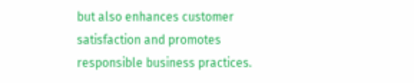but also enhances customer satisfaction and promotes responsible business practices.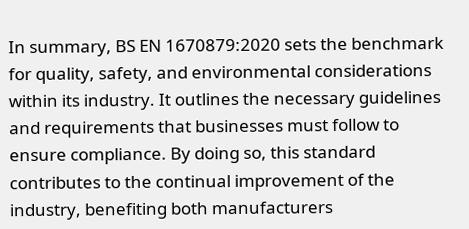In summary, BS EN 1670879:2020 sets the benchmark for quality, safety, and environmental considerations within its industry. It outlines the necessary guidelines and requirements that businesses must follow to ensure compliance. By doing so, this standard contributes to the continual improvement of the industry, benefiting both manufacturers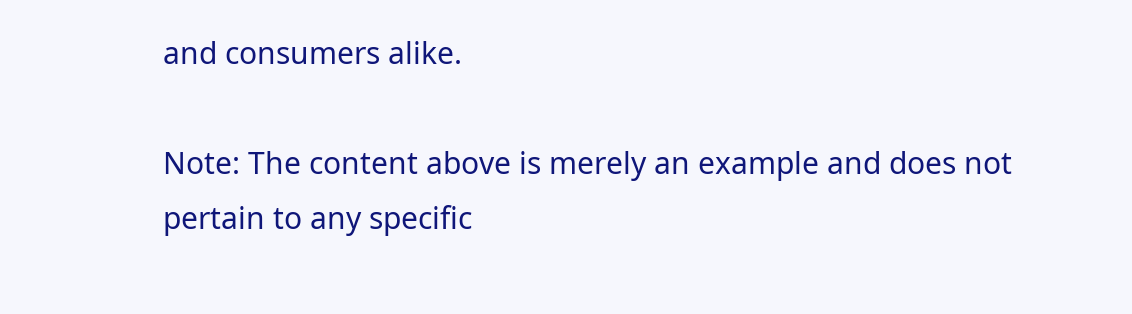and consumers alike.

Note: The content above is merely an example and does not pertain to any specific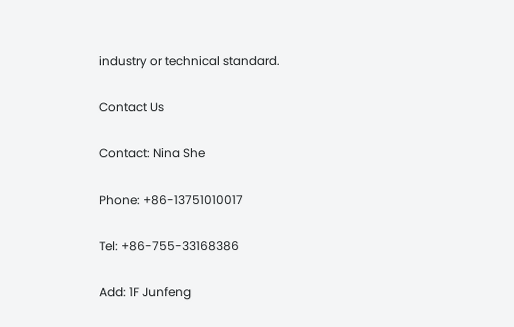industry or technical standard.

Contact Us

Contact: Nina She

Phone: +86-13751010017

Tel: +86-755-33168386

Add: 1F Junfeng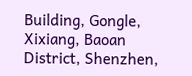Building, Gongle, Xixiang, Baoan District, Shenzhen,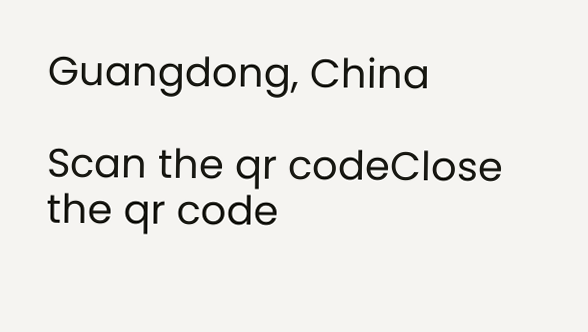Guangdong, China

Scan the qr codeClose
the qr code